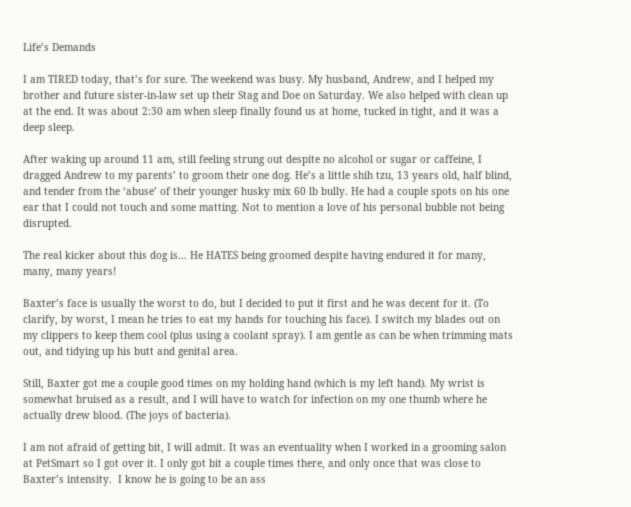Life’s Demands

I am TIRED today, that’s for sure. The weekend was busy. My husband, Andrew, and I helped my brother and future sister-in-law set up their Stag and Doe on Saturday. We also helped with clean up at the end. It was about 2:30 am when sleep finally found us at home, tucked in tight, and it was a deep sleep.

After waking up around 11 am, still feeling strung out despite no alcohol or sugar or caffeine, I dragged Andrew to my parents’ to groom their one dog. He’s a little shih tzu, 13 years old, half blind, and tender from the ‘abuse’ of their younger husky mix 60 lb bully. He had a couple spots on his one ear that I could not touch and some matting. Not to mention a love of his personal bubble not being disrupted.

The real kicker about this dog is… He HATES being groomed despite having endured it for many, many, many years!

Baxter’s face is usually the worst to do, but I decided to put it first and he was decent for it. (To clarify, by worst, I mean he tries to eat my hands for touching his face). I switch my blades out on my clippers to keep them cool (plus using a coolant spray). I am gentle as can be when trimming mats out, and tidying up his butt and genital area.

Still, Baxter got me a couple good times on my holding hand (which is my left hand). My wrist is somewhat bruised as a result, and I will have to watch for infection on my one thumb where he actually drew blood. (The joys of bacteria).

I am not afraid of getting bit, I will admit. It was an eventuality when I worked in a grooming salon at PetSmart so I got over it. I only got bit a couple times there, and only once that was close to Baxter’s intensity.  I know he is going to be an ass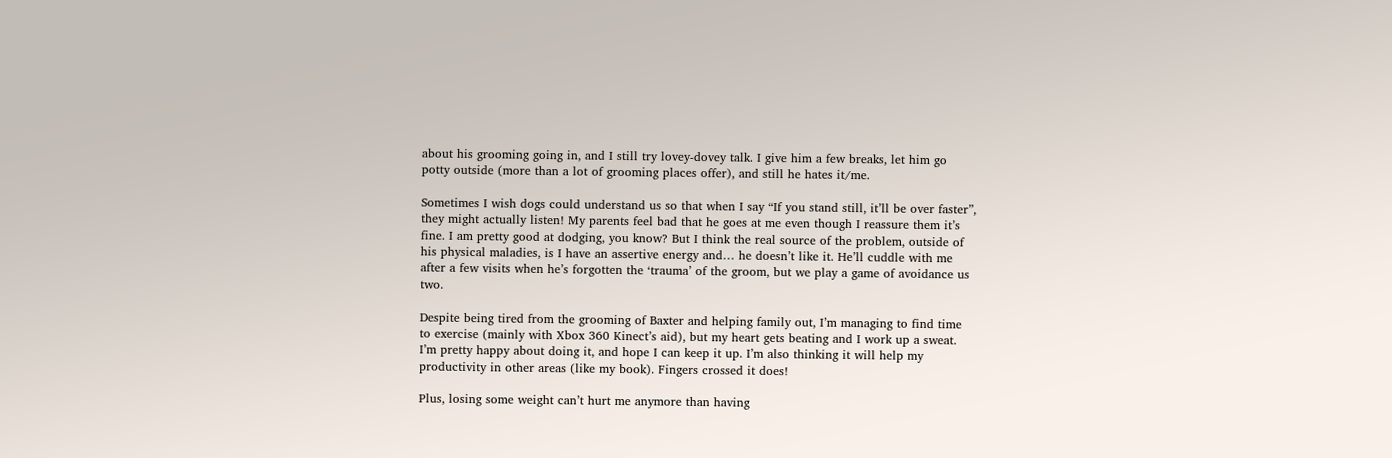about his grooming going in, and I still try lovey-dovey talk. I give him a few breaks, let him go potty outside (more than a lot of grooming places offer), and still he hates it/me.

Sometimes I wish dogs could understand us so that when I say “If you stand still, it’ll be over faster”, they might actually listen! My parents feel bad that he goes at me even though I reassure them it’s fine. I am pretty good at dodging, you know? But I think the real source of the problem, outside of his physical maladies, is I have an assertive energy and… he doesn’t like it. He’ll cuddle with me after a few visits when he’s forgotten the ‘trauma’ of the groom, but we play a game of avoidance us two.

Despite being tired from the grooming of Baxter and helping family out, I’m managing to find time to exercise (mainly with Xbox 360 Kinect’s aid), but my heart gets beating and I work up a sweat. I’m pretty happy about doing it, and hope I can keep it up. I’m also thinking it will help my productivity in other areas (like my book). Fingers crossed it does!

Plus, losing some weight can’t hurt me anymore than having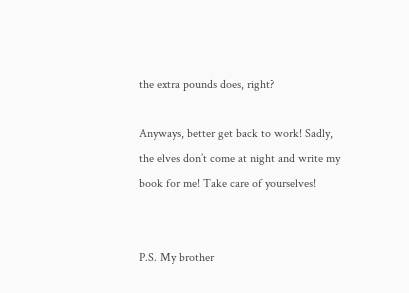the extra pounds does, right?

Anyways, better get back to work! Sadly, the elves don’t come at night and write my book for me! Take care of yourselves!


P.S. My brother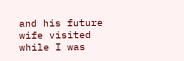and his future wife visited while I was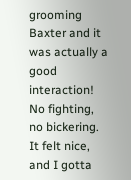grooming Baxter and it was actually a good interaction! No fighting, no bickering. It felt nice, and I gotta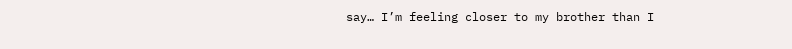say… I’m feeling closer to my brother than I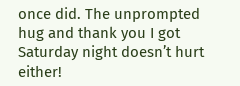once did. The unprompted hug and thank you I got Saturday night doesn’t hurt either!